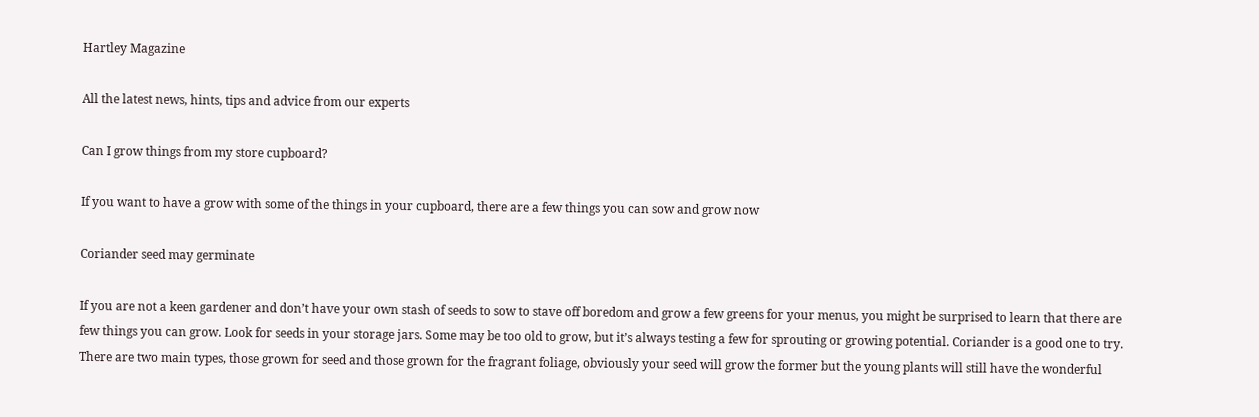Hartley Magazine

All the latest news, hints, tips and advice from our experts

Can I grow things from my store cupboard?

If you want to have a grow with some of the things in your cupboard, there are a few things you can sow and grow now

Coriander seed may germinate

If you are not a keen gardener and don’t have your own stash of seeds to sow to stave off boredom and grow a few greens for your menus, you might be surprised to learn that there are few things you can grow. Look for seeds in your storage jars. Some may be too old to grow, but it’s always testing a few for sprouting or growing potential. Coriander is a good one to try. There are two main types, those grown for seed and those grown for the fragrant foliage, obviously your seed will grow the former but the young plants will still have the wonderful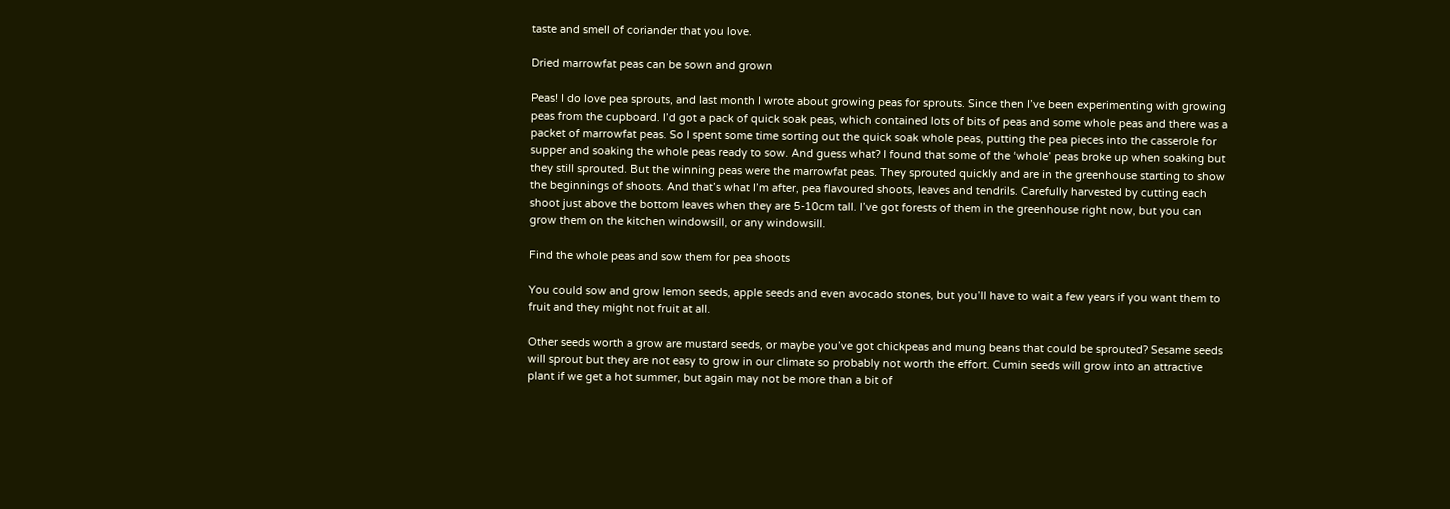taste and smell of coriander that you love.

Dried marrowfat peas can be sown and grown

Peas! I do love pea sprouts, and last month I wrote about growing peas for sprouts. Since then I’ve been experimenting with growing peas from the cupboard. I’d got a pack of quick soak peas, which contained lots of bits of peas and some whole peas and there was a packet of marrowfat peas. So I spent some time sorting out the quick soak whole peas, putting the pea pieces into the casserole for supper and soaking the whole peas ready to sow. And guess what? I found that some of the ‘whole’ peas broke up when soaking but they still sprouted. But the winning peas were the marrowfat peas. They sprouted quickly and are in the greenhouse starting to show the beginnings of shoots. And that’s what I’m after, pea flavoured shoots, leaves and tendrils. Carefully harvested by cutting each shoot just above the bottom leaves when they are 5-10cm tall. I’ve got forests of them in the greenhouse right now, but you can grow them on the kitchen windowsill, or any windowsill.

Find the whole peas and sow them for pea shoots

You could sow and grow lemon seeds, apple seeds and even avocado stones, but you’ll have to wait a few years if you want them to fruit and they might not fruit at all.

Other seeds worth a grow are mustard seeds, or maybe you’ve got chickpeas and mung beans that could be sprouted? Sesame seeds will sprout but they are not easy to grow in our climate so probably not worth the effort. Cumin seeds will grow into an attractive plant if we get a hot summer, but again may not be more than a bit of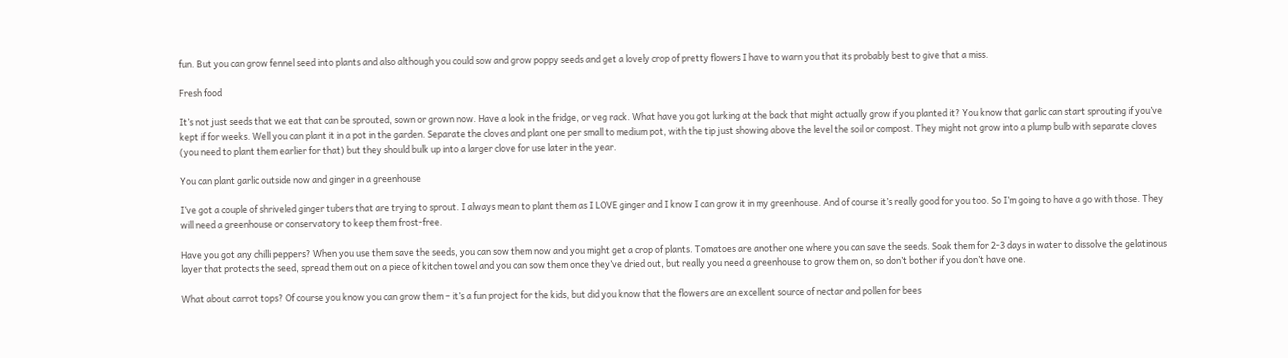fun. But you can grow fennel seed into plants and also although you could sow and grow poppy seeds and get a lovely crop of pretty flowers I have to warn you that its probably best to give that a miss.

Fresh food

It’s not just seeds that we eat that can be sprouted, sown or grown now. Have a look in the fridge, or veg rack. What have you got lurking at the back that might actually grow if you planted it? You know that garlic can start sprouting if you’ve kept if for weeks. Well you can plant it in a pot in the garden. Separate the cloves and plant one per small to medium pot, with the tip just showing above the level the soil or compost. They might not grow into a plump bulb with separate cloves (you need to plant them earlier for that) but they should bulk up into a larger clove for use later in the year.

You can plant garlic outside now and ginger in a greenhouse

I’ve got a couple of shriveled ginger tubers that are trying to sprout. I always mean to plant them as I LOVE ginger and I know I can grow it in my greenhouse. And of course it’s really good for you too. So I’m going to have a go with those. They will need a greenhouse or conservatory to keep them frost-free.

Have you got any chilli peppers? When you use them save the seeds, you can sow them now and you might get a crop of plants. Tomatoes are another one where you can save the seeds. Soak them for 2-3 days in water to dissolve the gelatinous layer that protects the seed, spread them out on a piece of kitchen towel and you can sow them once they’ve dried out, but really you need a greenhouse to grow them on, so don’t bother if you don’t have one.

What about carrot tops? Of course you know you can grow them – it’s a fun project for the kids, but did you know that the flowers are an excellent source of nectar and pollen for bees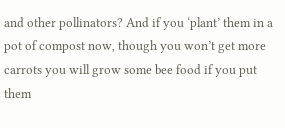and other pollinators? And if you ‘plant’ them in a pot of compost now, though you won’t get more carrots you will grow some bee food if you put them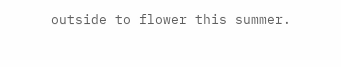outside to flower this summer.